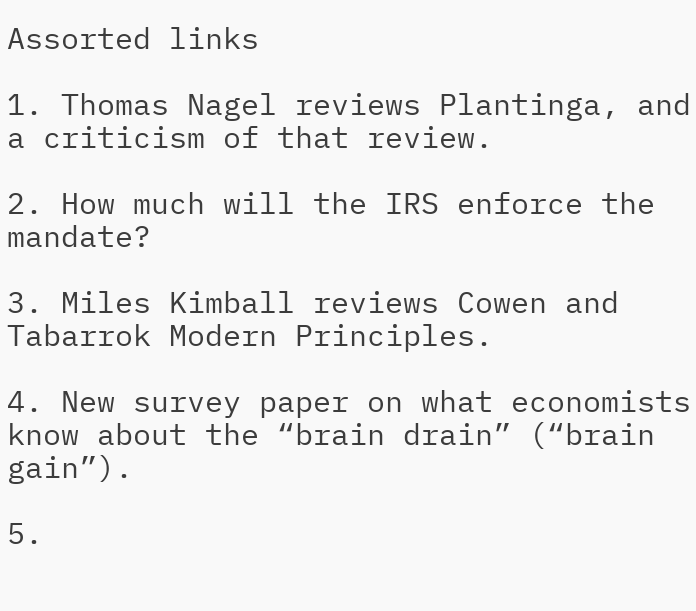Assorted links

1. Thomas Nagel reviews Plantinga, and a criticism of that review.

2. How much will the IRS enforce the mandate?

3. Miles Kimball reviews Cowen and Tabarrok Modern Principles.

4. New survey paper on what economists know about the “brain drain” (“brain gain”).

5.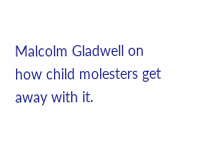Malcolm Gladwell on how child molesters get away with it.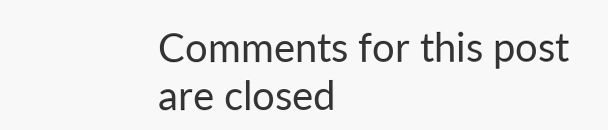Comments for this post are closed